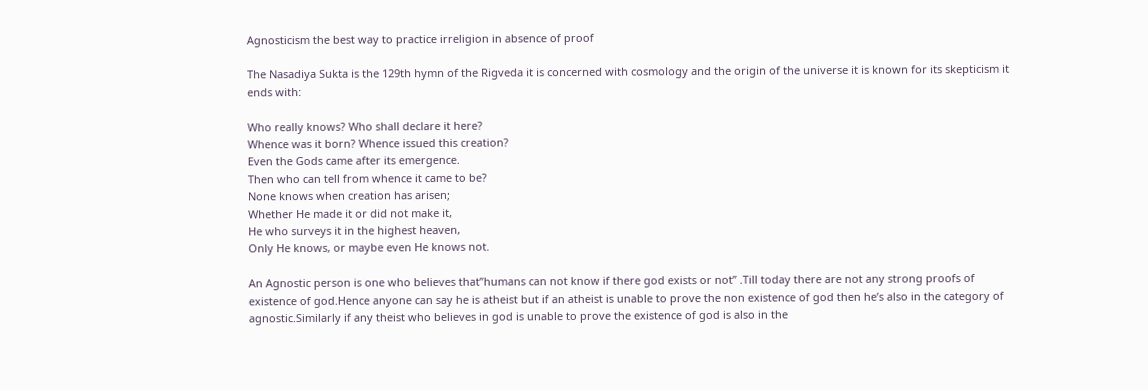Agnosticism the best way to practice irreligion in absence of proof

The Nasadiya Sukta is the 129th hymn of the Rigveda it is concerned with cosmology and the origin of the universe it is known for its skepticism it ends with:

Who really knows? Who shall declare it here?
Whence was it born? Whence issued this creation?
Even the Gods came after its emergence.
Then who can tell from whence it came to be?
None knows when creation has arisen;
Whether He made it or did not make it,
He who surveys it in the highest heaven,
Only He knows, or maybe even He knows not.

An Agnostic person is one who believes that”humans can not know if there god exists or not” .Till today there are not any strong proofs of existence of god.Hence anyone can say he is atheist but if an atheist is unable to prove the non existence of god then he’s also in the category of agnostic.Similarly if any theist who believes in god is unable to prove the existence of god is also in the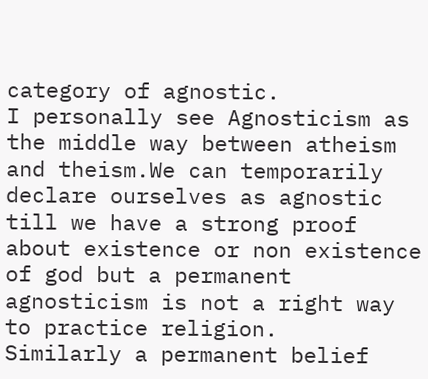category of agnostic.
I personally see Agnosticism as the middle way between atheism and theism.We can temporarily declare ourselves as agnostic till we have a strong proof about existence or non existence of god but a permanent agnosticism is not a right way to practice religion.
Similarly a permanent belief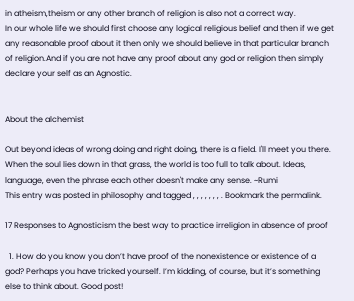in atheism,theism or any other branch of religion is also not a correct way.
In our whole life we should first choose any logical religious belief and then if we get any reasonable proof about it then only we should believe in that particular branch of religion.And if you are not have any proof about any god or religion then simply declare your self as an Agnostic.


About the alchemist

Out beyond ideas of wrong doing and right doing, there is a field. I'll meet you there. When the soul lies down in that grass, the world is too full to talk about. Ideas, language, even the phrase each other doesn't make any sense. ~Rumi
This entry was posted in philosophy and tagged , , , , , , , . Bookmark the permalink.

17 Responses to Agnosticism the best way to practice irreligion in absence of proof

  1. How do you know you don’t have proof of the nonexistence or existence of a god? Perhaps you have tricked yourself. I’m kidding, of course, but it’s something else to think about. Good post!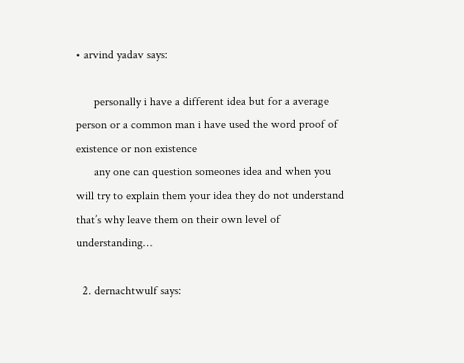• arvind yadav says:

      personally i have a different idea but for a average person or a common man i have used the word proof of existence or non existence
      any one can question someones idea and when you will try to explain them your idea they do not understand that’s why leave them on their own level of understanding…

  2. dernachtwulf says: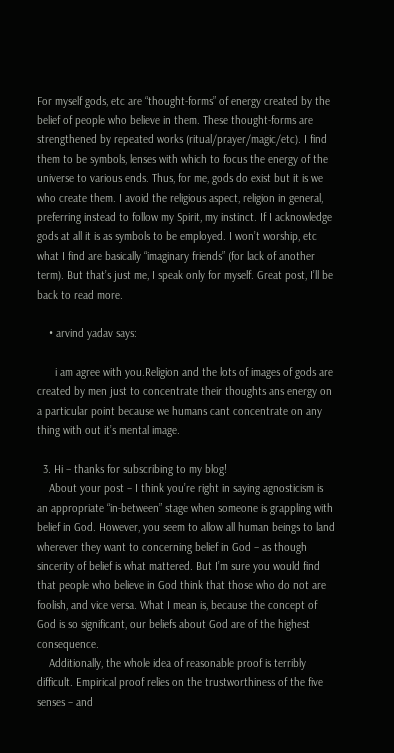For myself gods, etc are “thought-forms” of energy created by the belief of people who believe in them. These thought-forms are strengthened by repeated works (ritual/prayer/magic/etc). I find them to be symbols, lenses with which to focus the energy of the universe to various ends. Thus, for me, gods do exist but it is we who create them. I avoid the religious aspect, religion in general, preferring instead to follow my Spirit, my instinct. If I acknowledge gods at all it is as symbols to be employed. I won’t worship, etc what I find are basically “imaginary friends” (for lack of another term). But that’s just me, I speak only for myself. Great post, I’ll be back to read more.

    • arvind yadav says:

      i am agree with you.Religion and the lots of images of gods are created by men just to concentrate their thoughts ans energy on a particular point because we humans cant concentrate on any thing with out it’s mental image.

  3. Hi – thanks for subscribing to my blog!
    About your post – I think you’re right in saying agnosticism is an appropriate “in-between” stage when someone is grappling with belief in God. However, you seem to allow all human beings to land wherever they want to concerning belief in God – as though sincerity of belief is what mattered. But I’m sure you would find that people who believe in God think that those who do not are foolish, and vice versa. What I mean is, because the concept of God is so significant, our beliefs about God are of the highest consequence.
    Additionally, the whole idea of reasonable proof is terribly difficult. Empirical proof relies on the trustworthiness of the five senses – and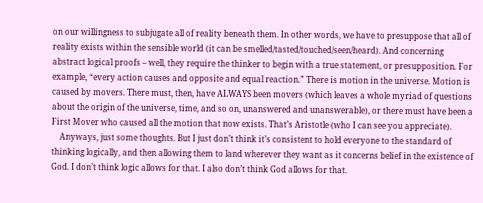on our willingness to subjugate all of reality beneath them. In other words, we have to presuppose that all of reality exists within the sensible world (it can be smelled/tasted/touched/seen/heard). And concerning abstract logical proofs – well, they require the thinker to begin with a true statement, or presupposition. For example, “every action causes and opposite and equal reaction.” There is motion in the universe. Motion is caused by movers. There must, then, have ALWAYS been movers (which leaves a whole myriad of questions about the origin of the universe, time, and so on, unanswered and unanswerable), or there must have been a First Mover who caused all the motion that now exists. That’s Aristotle (who I can see you appreciate).
    Anyways, just some thoughts. But I just don’t think it’s consistent to hold everyone to the standard of thinking logically, and then allowing them to land wherever they want as it concerns belief in the existence of God. I don’t think logic allows for that. I also don’t think God allows for that.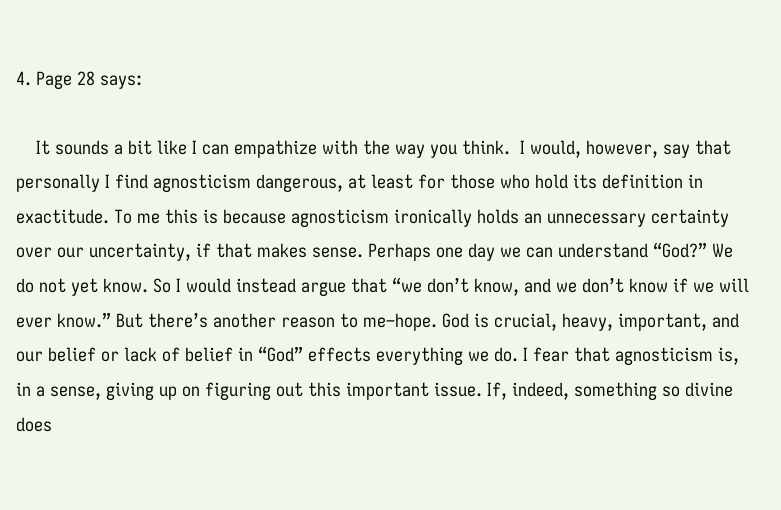4. Page 28 says:

    It sounds a bit like I can empathize with the way you think.  I would, however, say that personally I find agnosticism dangerous, at least for those who hold its definition in exactitude. To me this is because agnosticism ironically holds an unnecessary certainty over our uncertainty, if that makes sense. Perhaps one day we can understand “God?” We do not yet know. So I would instead argue that “we don’t know, and we don’t know if we will ever know.” But there’s another reason to me–hope. God is crucial, heavy, important, and our belief or lack of belief in “God” effects everything we do. I fear that agnosticism is, in a sense, giving up on figuring out this important issue. If, indeed, something so divine does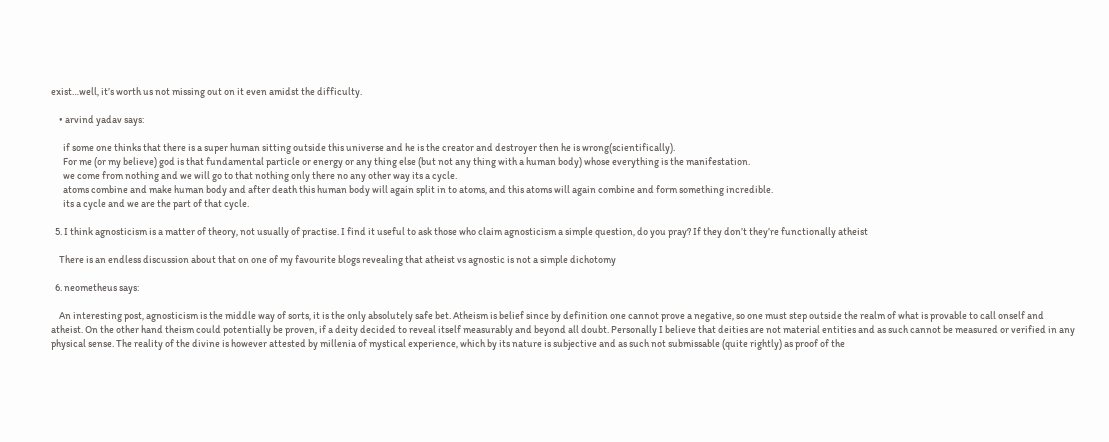exist…well, it’s worth us not missing out on it even amidst the difficulty.

    • arvind yadav says:

      if some one thinks that there is a super human sitting outside this universe and he is the creator and destroyer then he is wrong(scientifically).
      For me (or my believe) god is that fundamental particle or energy or any thing else (but not any thing with a human body) whose everything is the manifestation.
      we come from nothing and we will go to that nothing only there no any other way its a cycle.
      atoms combine and make human body and after death this human body will again split in to atoms, and this atoms will again combine and form something incredible.
      its a cycle and we are the part of that cycle.

  5. I think agnosticism is a matter of theory, not usually of practise. I find it useful to ask those who claim agnosticism a simple question, do you pray? If they don’t they’re functionally atheist

    There is an endless discussion about that on one of my favourite blogs revealing that atheist vs agnostic is not a simple dichotomy

  6. neometheus says:

    An interesting post, agnosticism is the middle way of sorts, it is the only absolutely safe bet. Atheism is belief since by definition one cannot prove a negative, so one must step outside the realm of what is provable to call onself and atheist. On the other hand theism could potentially be proven, if a deity decided to reveal itself measurably and beyond all doubt. Personally I believe that deities are not material entities and as such cannot be measured or verified in any physical sense. The reality of the divine is however attested by millenia of mystical experience, which by its nature is subjective and as such not submissable (quite rightly) as proof of the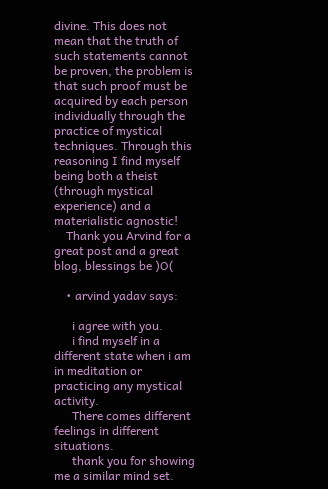divine. This does not mean that the truth of such statements cannot be proven, the problem is that such proof must be acquired by each person individually through the practice of mystical techniques. Through this reasoning I find myself being both a theist (through mystical experience) and a materialistic agnostic!
    Thank you Arvind for a great post and a great blog, blessings be )O(

    • arvind yadav says:

      i agree with you.
      i find myself in a different state when i am in meditation or practicing any mystical activity.
      There comes different feelings in different situations.
      thank you for showing me a similar mind set.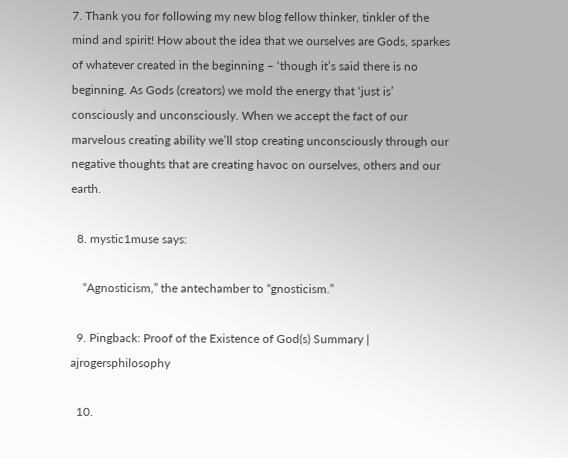7. Thank you for following my new blog fellow thinker, tinkler of the mind and spirit! How about the idea that we ourselves are Gods, sparkes of whatever created in the beginning – ‘though it’s said there is no beginning. As Gods (creators) we mold the energy that ‘just is’ consciously and unconsciously. When we accept the fact of our marvelous creating ability we’ll stop creating unconsciously through our negative thoughts that are creating havoc on ourselves, others and our earth.

  8. mystic1muse says:

    “Agnosticism,” the antechamber to “gnosticism.”

  9. Pingback: Proof of the Existence of God(s) Summary | ajrogersphilosophy

  10.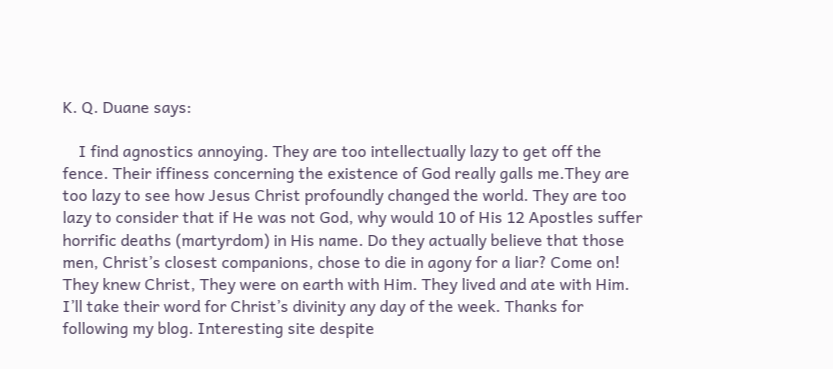K. Q. Duane says:

    I find agnostics annoying. They are too intellectually lazy to get off the fence. Their iffiness concerning the existence of God really galls me.They are too lazy to see how Jesus Christ profoundly changed the world. They are too lazy to consider that if He was not God, why would 10 of His 12 Apostles suffer horrific deaths (martyrdom) in His name. Do they actually believe that those men, Christ’s closest companions, chose to die in agony for a liar? Come on! They knew Christ, They were on earth with Him. They lived and ate with Him. I’ll take their word for Christ’s divinity any day of the week. Thanks for following my blog. Interesting site despite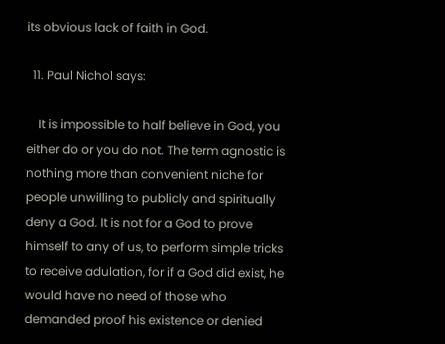its obvious lack of faith in God.

  11. Paul Nichol says:

    It is impossible to half believe in God, you either do or you do not. The term agnostic is nothing more than convenient niche for people unwilling to publicly and spiritually deny a God. It is not for a God to prove himself to any of us, to perform simple tricks to receive adulation, for if a God did exist, he would have no need of those who demanded proof his existence or denied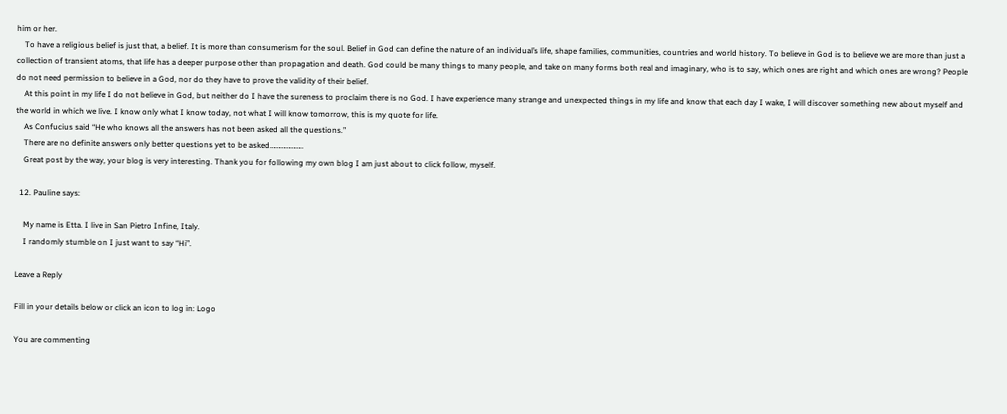him or her.
    To have a religious belief is just that, a belief. It is more than consumerism for the soul. Belief in God can define the nature of an individual’s life, shape families, communities, countries and world history. To believe in God is to believe we are more than just a collection of transient atoms, that life has a deeper purpose other than propagation and death. God could be many things to many people, and take on many forms both real and imaginary, who is to say, which ones are right and which ones are wrong? People do not need permission to believe in a God, nor do they have to prove the validity of their belief.
    At this point in my life I do not believe in God, but neither do I have the sureness to proclaim there is no God. I have experience many strange and unexpected things in my life and know that each day I wake, I will discover something new about myself and the world in which we live. I know only what I know today, not what I will know tomorrow, this is my quote for life.
    As Confucius said “He who knows all the answers has not been asked all the questions.”
    There are no definite answers only better questions yet to be asked………………..
    Great post by the way, your blog is very interesting. Thank you for following my own blog I am just about to click follow, myself.

  12. Pauline says:

    My name is Etta. I live in San Pietro Infine, Italy.
    I randomly stumble on I just want to say “Hi”.

Leave a Reply

Fill in your details below or click an icon to log in: Logo

You are commenting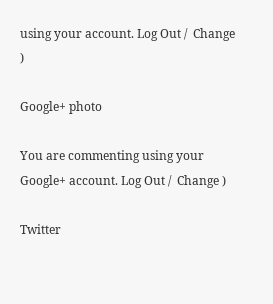using your account. Log Out /  Change )

Google+ photo

You are commenting using your Google+ account. Log Out /  Change )

Twitter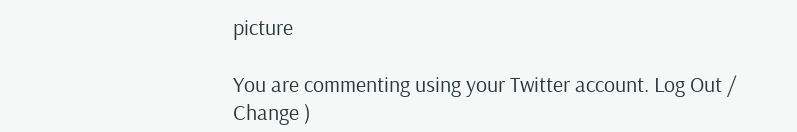picture

You are commenting using your Twitter account. Log Out /  Change )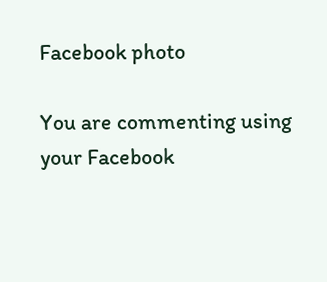Facebook photo

You are commenting using your Facebook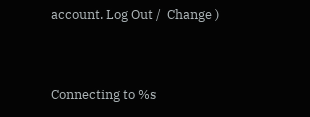account. Log Out /  Change )


Connecting to %s